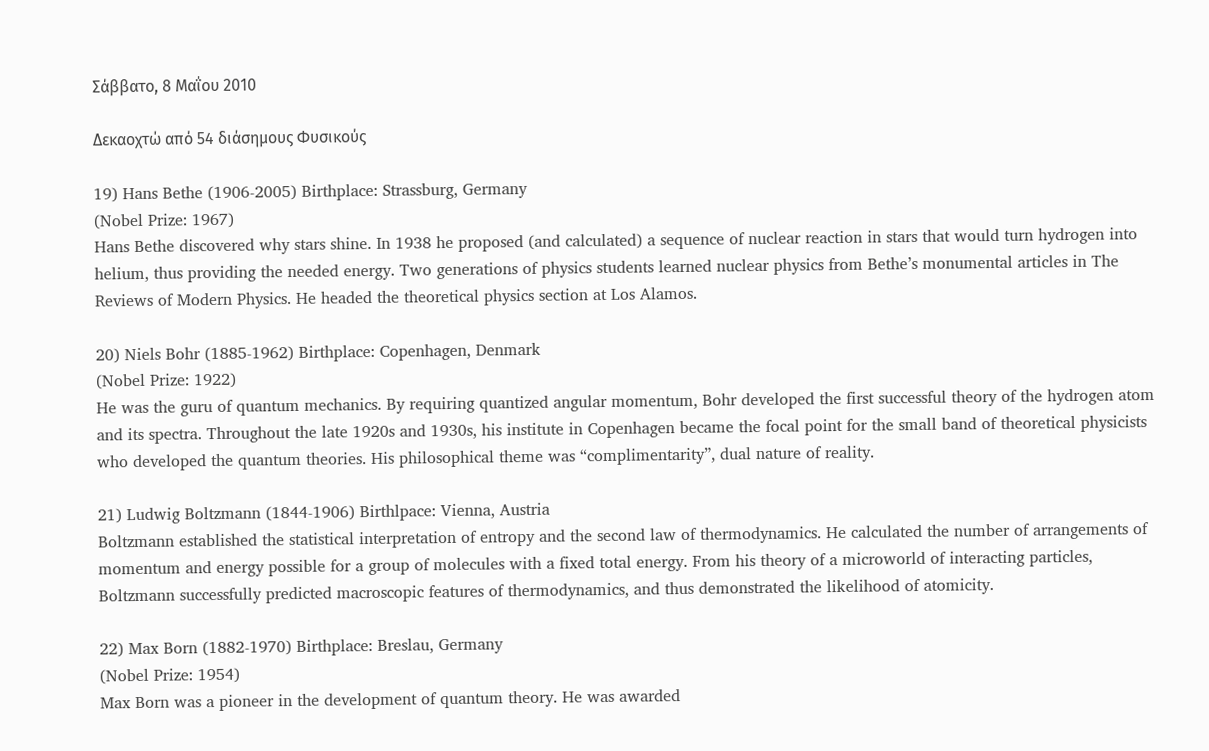Σάββατο, 8 Μαΐου 2010

Δεκαοχτώ από 54 διάσημους Φυσικούς

19) Hans Bethe (1906-2005) Birthplace: Strassburg, Germany
(Nobel Prize: 1967)
Hans Bethe discovered why stars shine. In 1938 he proposed (and calculated) a sequence of nuclear reaction in stars that would turn hydrogen into helium, thus providing the needed energy. Two generations of physics students learned nuclear physics from Bethe’s monumental articles in The Reviews of Modern Physics. He headed the theoretical physics section at Los Alamos.

20) Niels Bohr (1885-1962) Birthplace: Copenhagen, Denmark
(Nobel Prize: 1922)
He was the guru of quantum mechanics. By requiring quantized angular momentum, Bohr developed the first successful theory of the hydrogen atom and its spectra. Throughout the late 1920s and 1930s, his institute in Copenhagen became the focal point for the small band of theoretical physicists who developed the quantum theories. His philosophical theme was “complimentarity”, dual nature of reality.

21) Ludwig Boltzmann (1844-1906) Birthlpace: Vienna, Austria
Boltzmann established the statistical interpretation of entropy and the second law of thermodynamics. He calculated the number of arrangements of momentum and energy possible for a group of molecules with a fixed total energy. From his theory of a microworld of interacting particles, Boltzmann successfully predicted macroscopic features of thermodynamics, and thus demonstrated the likelihood of atomicity.

22) Max Born (1882-1970) Birthplace: Breslau, Germany
(Nobel Prize: 1954)
Max Born was a pioneer in the development of quantum theory. He was awarded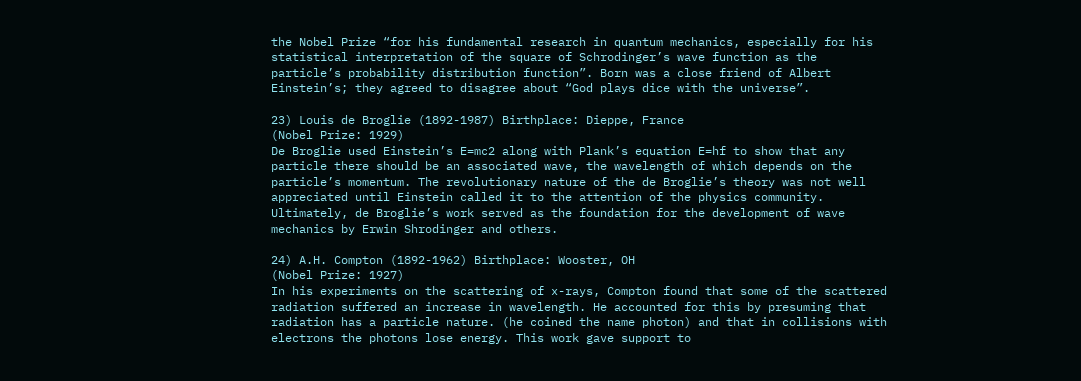the Nobel Prize “for his fundamental research in quantum mechanics, especially for his statistical interpretation of the square of Schrodinger’s wave function as the particle’s probability distribution function”. Born was a close friend of Albert Einstein’s; they agreed to disagree about “God plays dice with the universe”.

23) Louis de Broglie (1892-1987) Birthplace: Dieppe, France
(Nobel Prize: 1929)
De Broglie used Einstein’s E=mc2 along with Plank’s equation E=hf to show that any particle there should be an associated wave, the wavelength of which depends on the particle’s momentum. The revolutionary nature of the de Broglie’s theory was not well appreciated until Einstein called it to the attention of the physics community. Ultimately, de Broglie’s work served as the foundation for the development of wave mechanics by Erwin Shrodinger and others.

24) A.H. Compton (1892-1962) Birthplace: Wooster, OH
(Nobel Prize: 1927)
In his experiments on the scattering of x-rays, Compton found that some of the scattered radiation suffered an increase in wavelength. He accounted for this by presuming that radiation has a particle nature. (he coined the name photon) and that in collisions with electrons the photons lose energy. This work gave support to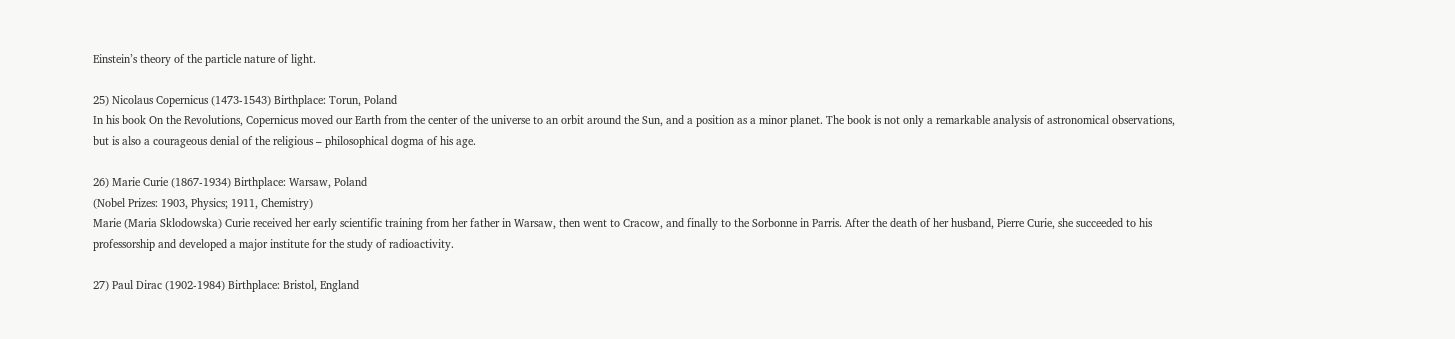Einstein’s theory of the particle nature of light.

25) Nicolaus Copernicus (1473-1543) Birthplace: Torun, Poland
In his book On the Revolutions, Copernicus moved our Earth from the center of the universe to an orbit around the Sun, and a position as a minor planet. The book is not only a remarkable analysis of astronomical observations, but is also a courageous denial of the religious – philosophical dogma of his age.

26) Marie Curie (1867-1934) Birthplace: Warsaw, Poland
(Nobel Prizes: 1903, Physics; 1911, Chemistry)
Marie (Maria Sklodowska) Curie received her early scientific training from her father in Warsaw, then went to Cracow, and finally to the Sorbonne in Parris. After the death of her husband, Pierre Curie, she succeeded to his professorship and developed a major institute for the study of radioactivity.

27) Paul Dirac (1902-1984) Birthplace: Bristol, England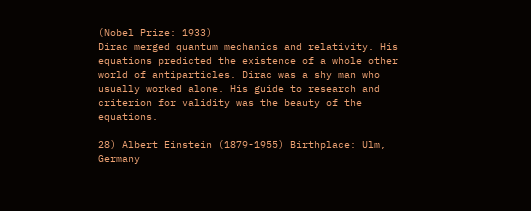(Nobel Prize: 1933)
Dirac merged quantum mechanics and relativity. His equations predicted the existence of a whole other world of antiparticles. Dirac was a shy man who usually worked alone. His guide to research and criterion for validity was the beauty of the equations.

28) Albert Einstein (1879-1955) Birthplace: Ulm, Germany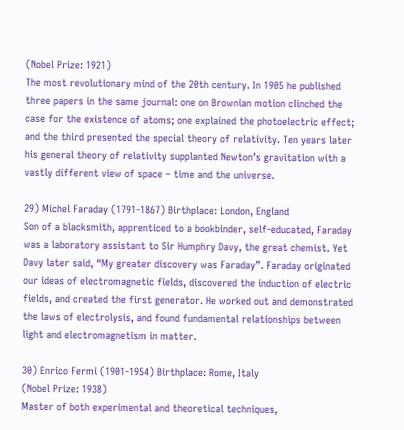(Nobel Prize: 1921)
The most revolutionary mind of the 20th century. In 1905 he published three papers in the same journal: one on Brownian motion clinched the case for the existence of atoms; one explained the photoelectric effect; and the third presented the special theory of relativity. Ten years later his general theory of relativity supplanted Newton’s gravitation with a vastly different view of space – time and the universe.

29) Michel Faraday (1791-1867) Birthplace: London, England
Son of a blacksmith, apprenticed to a bookbinder, self-educated, Faraday was a laboratory assistant to Sir Humphry Davy, the great chemist. Yet Davy later said, “My greater discovery was Faraday”. Faraday originated our ideas of electromagnetic fields, discovered the induction of electric fields, and created the first generator. He worked out and demonstrated the laws of electrolysis, and found fundamental relationships between light and electromagnetism in matter.

30) Enrico Fermi (1901-1954) Birthplace: Rome, Italy
(Nobel Prize: 1938)
Master of both experimental and theoretical techniques,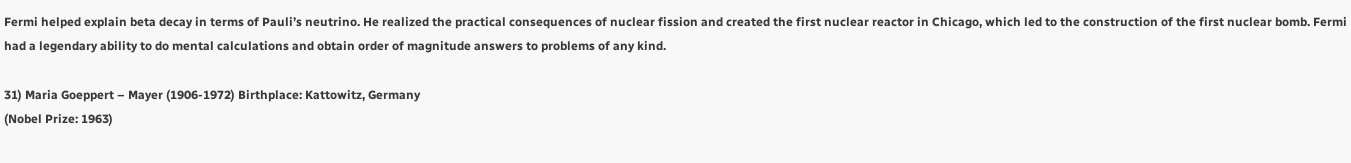Fermi helped explain beta decay in terms of Pauli’s neutrino. He realized the practical consequences of nuclear fission and created the first nuclear reactor in Chicago, which led to the construction of the first nuclear bomb. Fermi had a legendary ability to do mental calculations and obtain order of magnitude answers to problems of any kind.

31) Maria Goeppert – Mayer (1906-1972) Birthplace: Kattowitz, Germany
(Nobel Prize: 1963)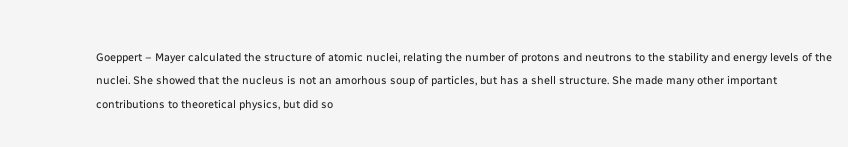Goeppert – Mayer calculated the structure of atomic nuclei, relating the number of protons and neutrons to the stability and energy levels of the nuclei. She showed that the nucleus is not an amorhous soup of particles, but has a shell structure. She made many other important contributions to theoretical physics, but did so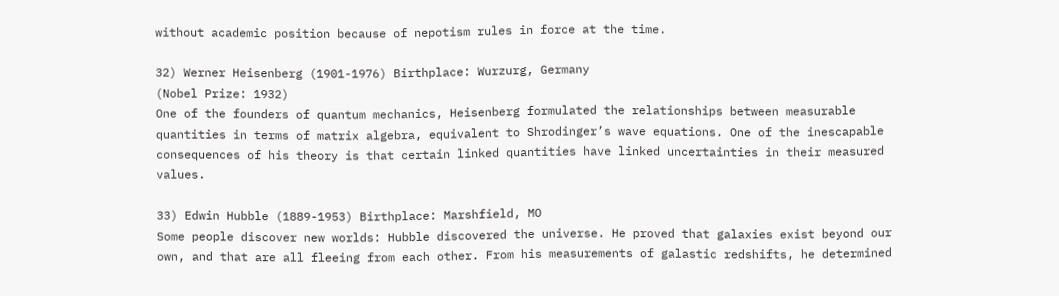without academic position because of nepotism rules in force at the time.

32) Werner Heisenberg (1901-1976) Birthplace: Wurzurg, Germany
(Nobel Prize: 1932)
One of the founders of quantum mechanics, Heisenberg formulated the relationships between measurable quantities in terms of matrix algebra, equivalent to Shrodinger’s wave equations. One of the inescapable consequences of his theory is that certain linked quantities have linked uncertainties in their measured values.

33) Edwin Hubble (1889-1953) Birthplace: Marshfield, MO
Some people discover new worlds: Hubble discovered the universe. He proved that galaxies exist beyond our own, and that are all fleeing from each other. From his measurements of galastic redshifts, he determined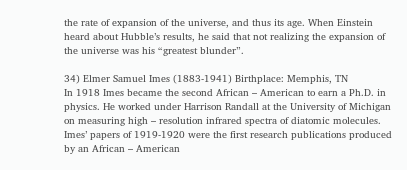the rate of expansion of the universe, and thus its age. When Einstein heard about Hubble’s results, he said that not realizing the expansion of the universe was his “greatest blunder”.

34) Elmer Samuel Imes (1883-1941) Birthplace: Memphis, TN
In 1918 Imes became the second African – American to earn a Ph.D. in physics. He worked under Harrison Randall at the University of Michigan on measuring high – resolution infrared spectra of diatomic molecules. Imes’ papers of 1919-1920 were the first research publications produced by an African – American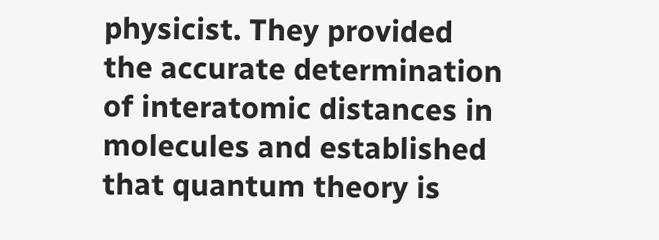physicist. They provided the accurate determination of interatomic distances in molecules and established that quantum theory is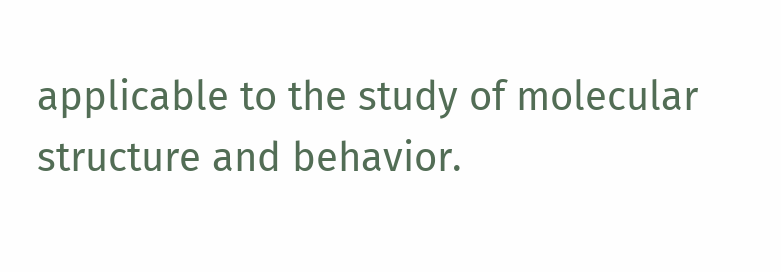applicable to the study of molecular structure and behavior.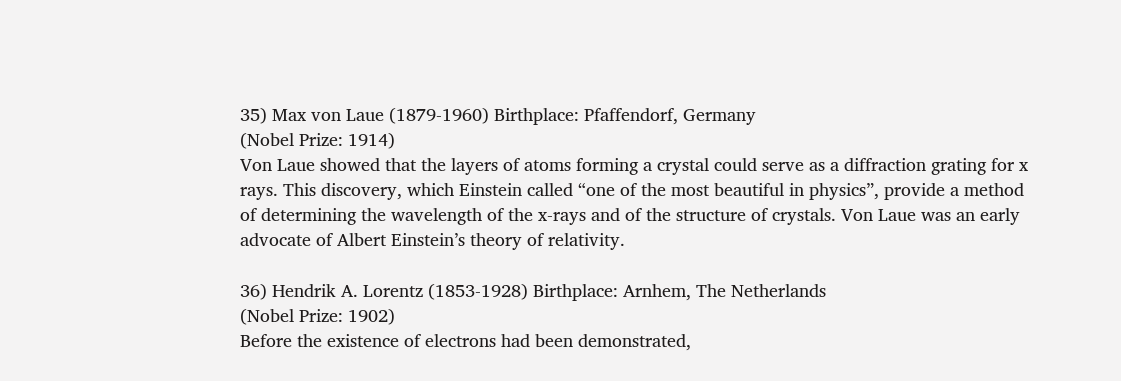35) Max von Laue (1879-1960) Birthplace: Pfaffendorf, Germany
(Nobel Prize: 1914)
Von Laue showed that the layers of atoms forming a crystal could serve as a diffraction grating for x rays. This discovery, which Einstein called “one of the most beautiful in physics”, provide a method of determining the wavelength of the x-rays and of the structure of crystals. Von Laue was an early advocate of Albert Einstein’s theory of relativity.

36) Hendrik A. Lorentz (1853-1928) Birthplace: Arnhem, The Netherlands
(Nobel Prize: 1902)
Before the existence of electrons had been demonstrated,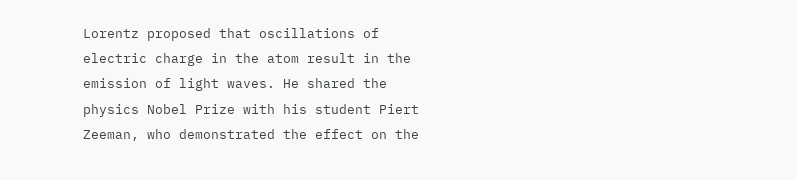Lorentz proposed that oscillations of electric charge in the atom result in the emission of light waves. He shared the physics Nobel Prize with his student Piert Zeeman, who demonstrated the effect on the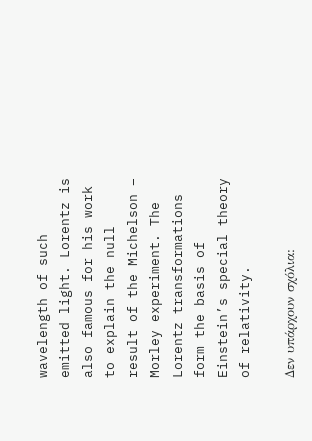wavelength of such emitted light. Lorentz is also famous for his work to explain the null result of the Michelson – Morley experiment. The Lorentz transformations form the basis of Einstein’s special theory of relativity.

Δεν υπάρχουν σχόλια: